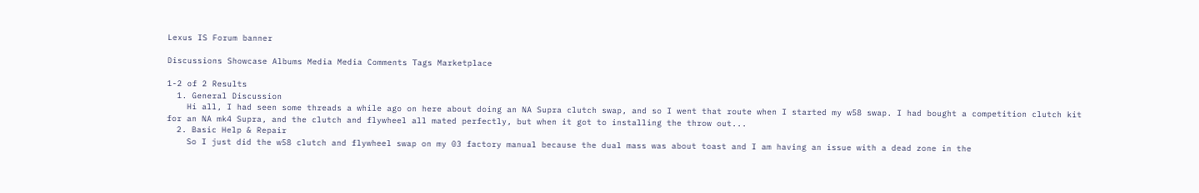Lexus IS Forum banner

Discussions Showcase Albums Media Media Comments Tags Marketplace

1-2 of 2 Results
  1. General Discussion
    Hi all, I had seen some threads a while ago on here about doing an NA Supra clutch swap, and so I went that route when I started my w58 swap. I had bought a competition clutch kit for an NA mk4 Supra, and the clutch and flywheel all mated perfectly, but when it got to installing the throw out...
  2. Basic Help & Repair
    So I just did the w58 clutch and flywheel swap on my 03 factory manual because the dual mass was about toast and I am having an issue with a dead zone in the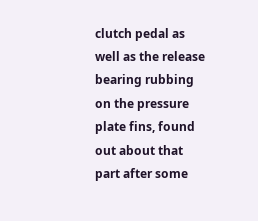clutch pedal as well as the release bearing rubbing on the pressure plate fins, found out about that part after some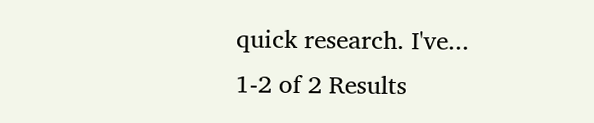quick research. I've...
1-2 of 2 Results